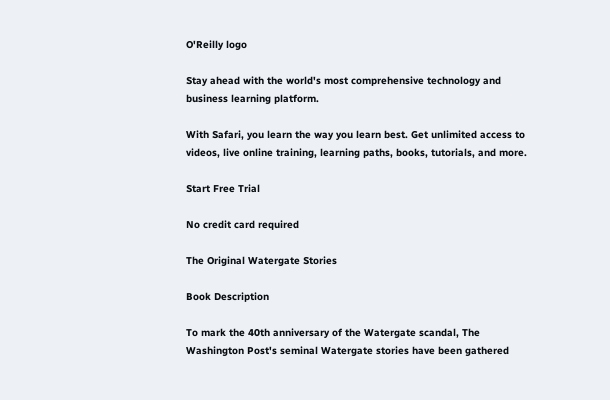O'Reilly logo

Stay ahead with the world's most comprehensive technology and business learning platform.

With Safari, you learn the way you learn best. Get unlimited access to videos, live online training, learning paths, books, tutorials, and more.

Start Free Trial

No credit card required

The Original Watergate Stories

Book Description

To mark the 40th anniversary of the Watergate scandal, The Washington Post's seminal Watergate stories have been gathered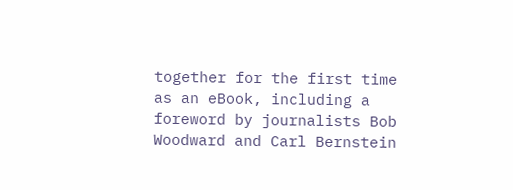together for the first time as an eBook, including a foreword by journalists Bob Woodward and Carl Bernstein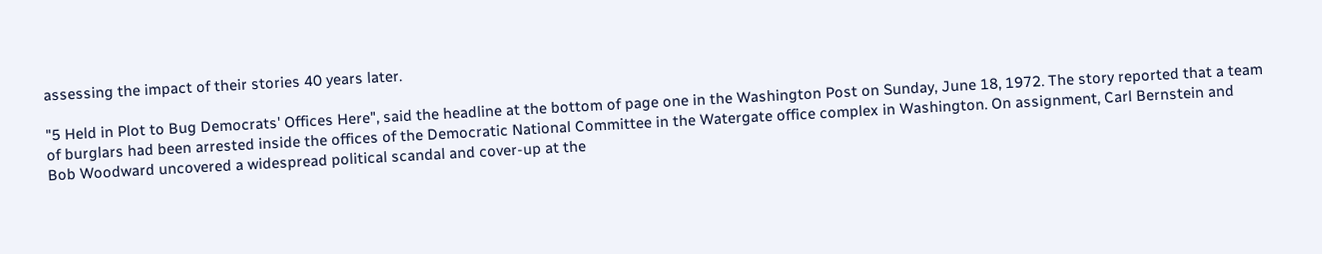assessing the impact of their stories 40 years later.

"5 Held in Plot to Bug Democrats' Offices Here", said the headline at the bottom of page one in the Washington Post on Sunday, June 18, 1972. The story reported that a team of burglars had been arrested inside the offices of the Democratic National Committee in the Watergate office complex in Washington. On assignment, Carl Bernstein and Bob Woodward uncovered a widespread political scandal and cover-up at the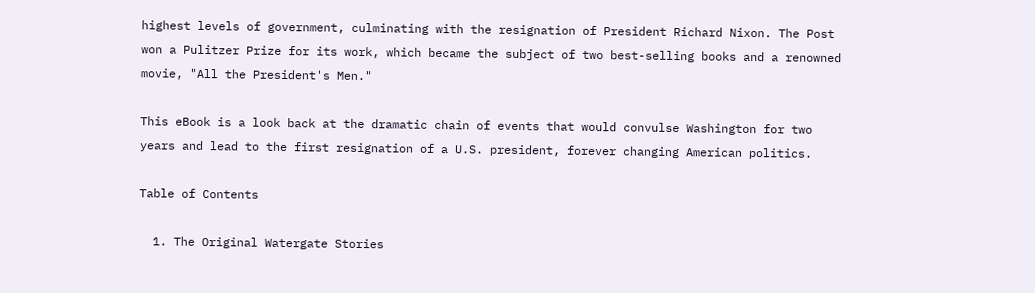highest levels of government, culminating with the resignation of President Richard Nixon. The Post won a Pulitzer Prize for its work, which became the subject of two best-selling books and a renowned movie, "All the President's Men."

This eBook is a look back at the dramatic chain of events that would convulse Washington for two years and lead to the first resignation of a U.S. president, forever changing American politics.

Table of Contents

  1. The Original Watergate Stories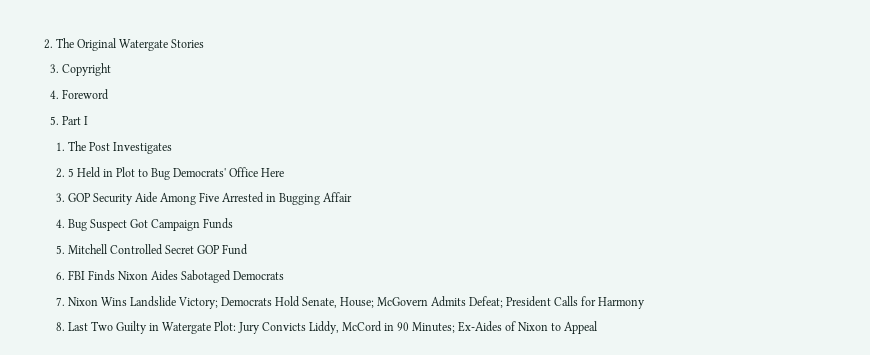2. The Original Watergate Stories
  3. Copyright
  4. Foreword
  5. Part I
    1. The Post Investigates
    2. 5 Held in Plot to Bug Democrats' Office Here
    3. GOP Security Aide Among Five Arrested in Bugging Affair
    4. Bug Suspect Got Campaign Funds
    5. Mitchell Controlled Secret GOP Fund
    6. FBI Finds Nixon Aides Sabotaged Democrats
    7. Nixon Wins Landslide Victory; Democrats Hold Senate, House; McGovern Admits Defeat; President Calls for Harmony
    8. Last Two Guilty in Watergate Plot: Jury Convicts Liddy, McCord in 90 Minutes; Ex-Aides of Nixon to Appeal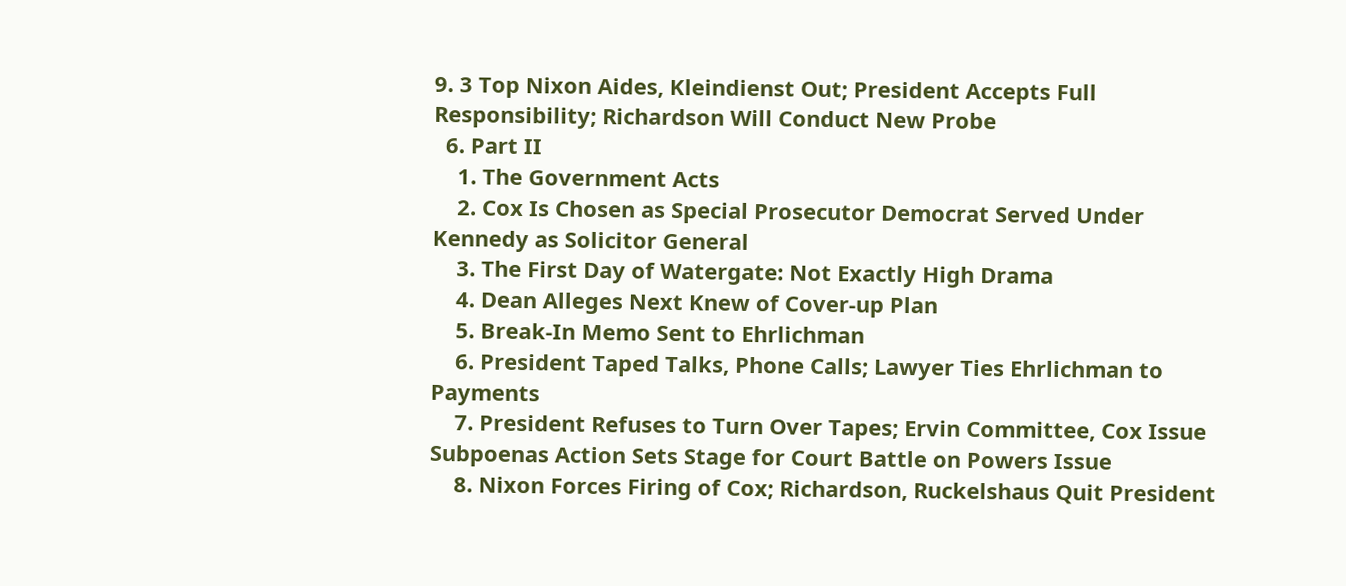9. 3 Top Nixon Aides, Kleindienst Out; President Accepts Full Responsibility; Richardson Will Conduct New Probe
  6. Part II
    1. The Government Acts
    2. Cox Is Chosen as Special Prosecutor Democrat Served Under Kennedy as Solicitor General
    3. The First Day of Watergate: Not Exactly High Drama
    4. Dean Alleges Next Knew of Cover-up Plan
    5. Break-In Memo Sent to Ehrlichman
    6. President Taped Talks, Phone Calls; Lawyer Ties Ehrlichman to Payments
    7. President Refuses to Turn Over Tapes; Ervin Committee, Cox Issue Subpoenas Action Sets Stage for Court Battle on Powers Issue
    8. Nixon Forces Firing of Cox; Richardson, Ruckelshaus Quit President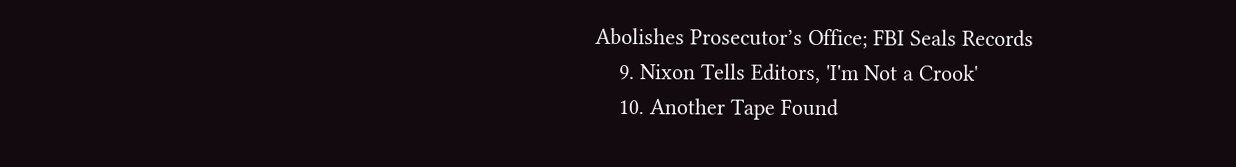Abolishes Prosecutor’s Office; FBI Seals Records
    9. Nixon Tells Editors, 'I'm Not a Crook'
    10. Another Tape Found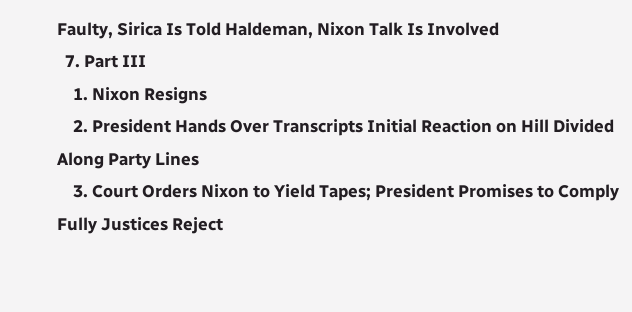Faulty, Sirica Is Told Haldeman, Nixon Talk Is Involved
  7. Part III
    1. Nixon Resigns
    2. President Hands Over Transcripts Initial Reaction on Hill Divided Along Party Lines
    3. Court Orders Nixon to Yield Tapes; President Promises to Comply Fully Justices Reject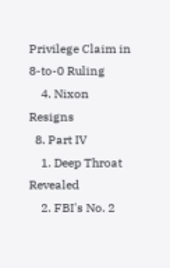Privilege Claim in 8-to-0 Ruling
    4. Nixon Resigns
  8. Part IV
    1. Deep Throat Revealed
    2. FBI's No. 2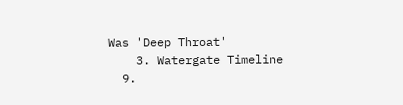Was 'Deep Throat'
    3. Watergate Timeline
  9.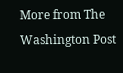More from The Washington Post